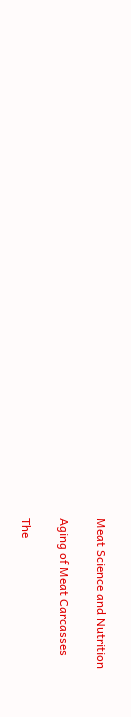Meat Science and Nutrition

Aging of Meat Carcasses

The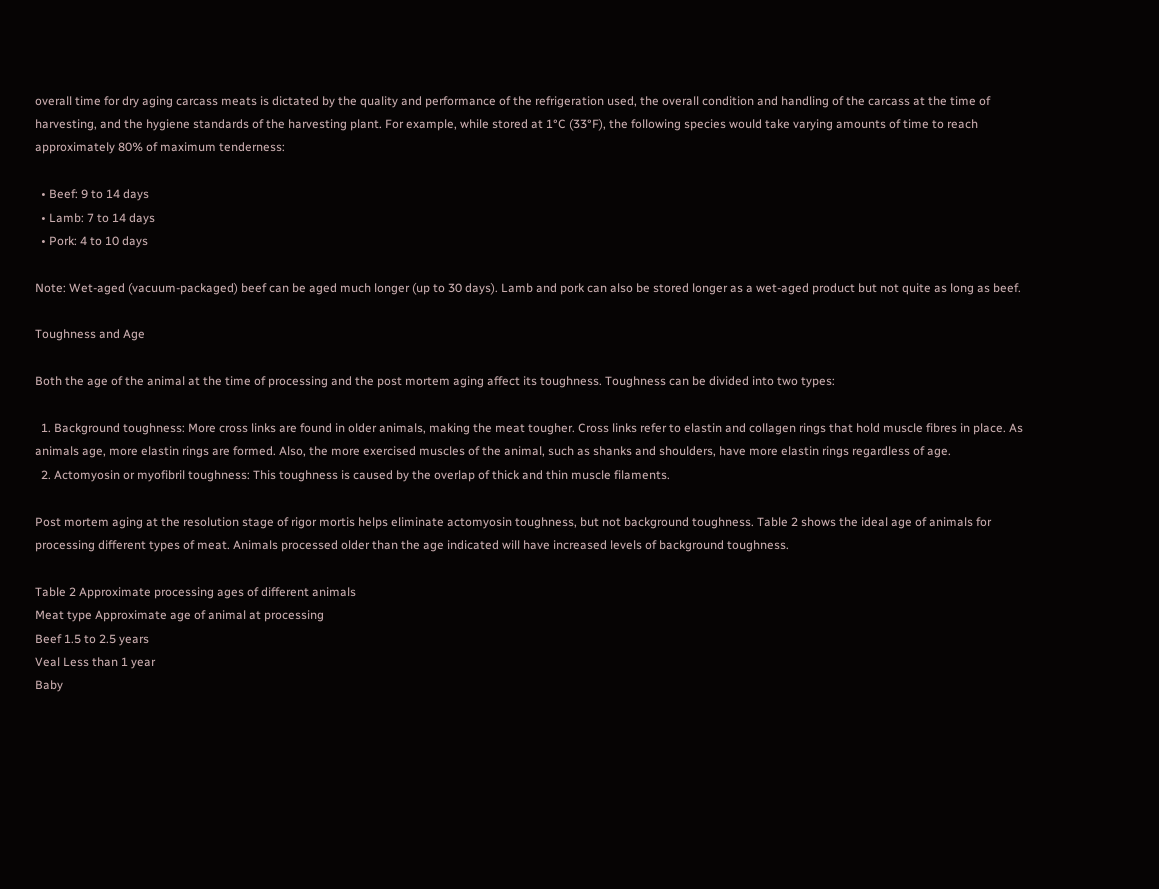overall time for dry aging carcass meats is dictated by the quality and performance of the refrigeration used, the overall condition and handling of the carcass at the time of harvesting, and the hygiene standards of the harvesting plant. For example, while stored at 1°C (33°F), the following species would take varying amounts of time to reach approximately 80% of maximum tenderness:

  • Beef: 9 to 14 days
  • Lamb: 7 to 14 days
  • Pork: 4 to 10 days

Note: Wet-aged (vacuum-packaged) beef can be aged much longer (up to 30 days). Lamb and pork can also be stored longer as a wet-aged product but not quite as long as beef.

Toughness and Age

Both the age of the animal at the time of processing and the post mortem aging affect its toughness. Toughness can be divided into two types:

  1. Background toughness: More cross links are found in older animals, making the meat tougher. Cross links refer to elastin and collagen rings that hold muscle fibres in place. As animals age, more elastin rings are formed. Also, the more exercised muscles of the animal, such as shanks and shoulders, have more elastin rings regardless of age.
  2. Actomyosin or myofibril toughness: This toughness is caused by the overlap of thick and thin muscle filaments.

Post mortem aging at the resolution stage of rigor mortis helps eliminate actomyosin toughness, but not background toughness. Table 2 shows the ideal age of animals for processing different types of meat. Animals processed older than the age indicated will have increased levels of background toughness.

Table 2 Approximate processing ages of different animals
Meat type Approximate age of animal at processing
Beef 1.5 to 2.5 years
Veal Less than 1 year
Baby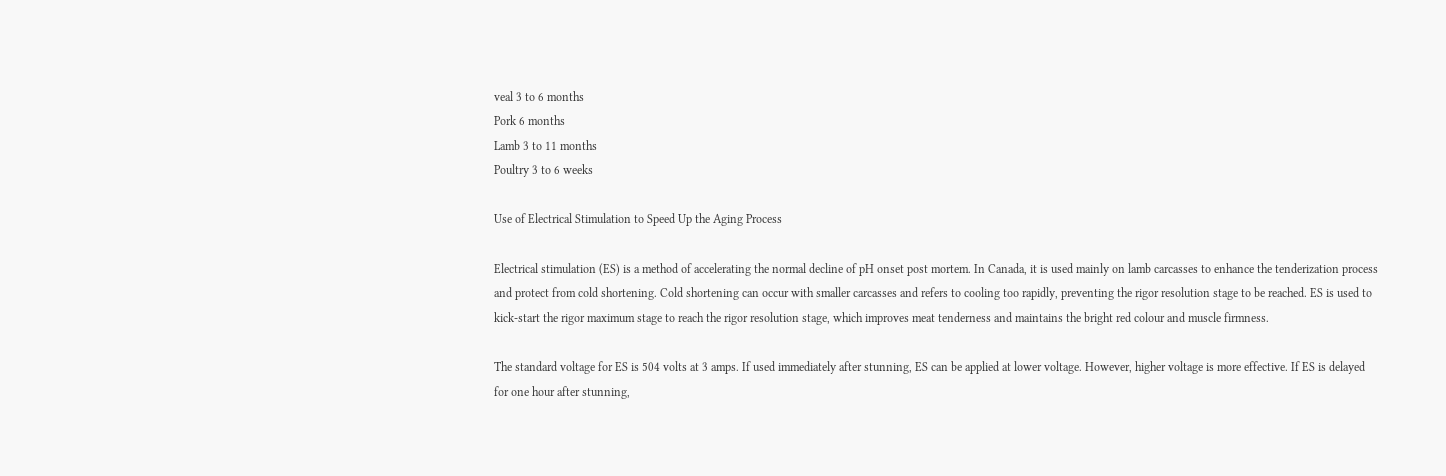veal 3 to 6 months
Pork 6 months
Lamb 3 to 11 months
Poultry 3 to 6 weeks

Use of Electrical Stimulation to Speed Up the Aging Process

Electrical stimulation (ES) is a method of accelerating the normal decline of pH onset post mortem. In Canada, it is used mainly on lamb carcasses to enhance the tenderization process and protect from cold shortening. Cold shortening can occur with smaller carcasses and refers to cooling too rapidly, preventing the rigor resolution stage to be reached. ES is used to kick-start the rigor maximum stage to reach the rigor resolution stage, which improves meat tenderness and maintains the bright red colour and muscle firmness.

The standard voltage for ES is 504 volts at 3 amps. If used immediately after stunning, ES can be applied at lower voltage. However, higher voltage is more effective. If ES is delayed for one hour after stunning,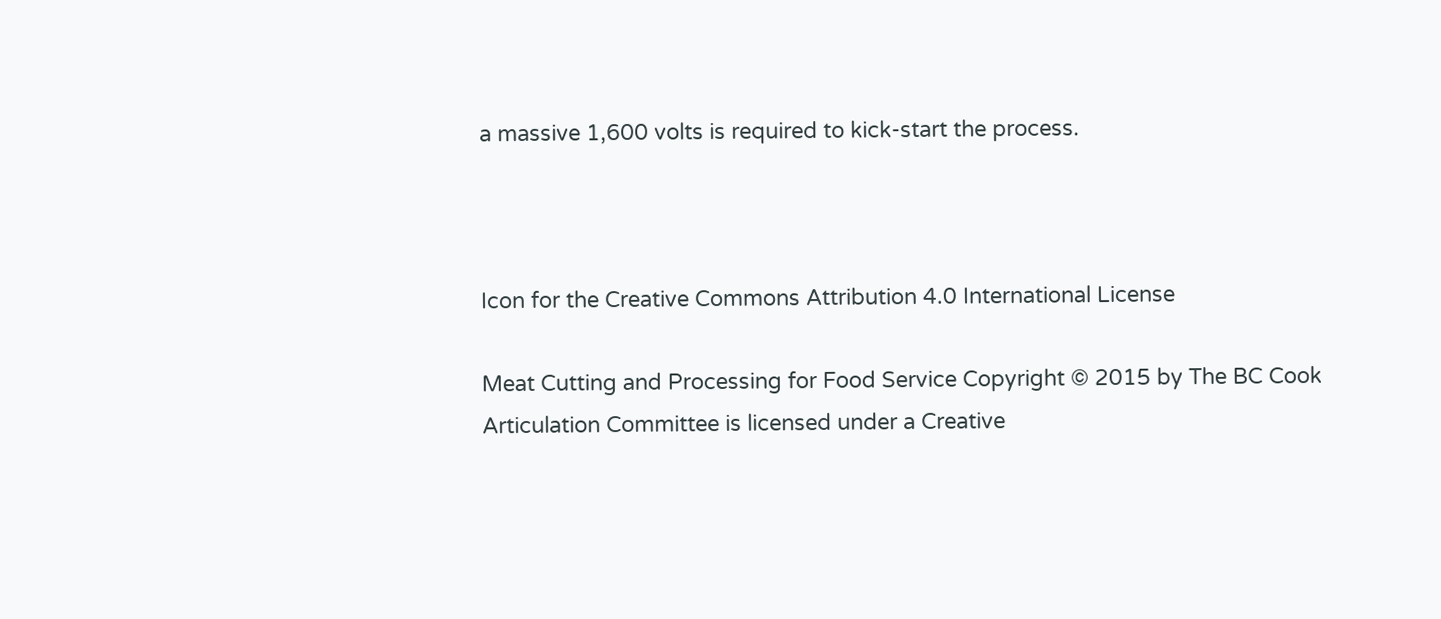a massive 1,600 volts is required to kick-start the process.



Icon for the Creative Commons Attribution 4.0 International License

Meat Cutting and Processing for Food Service Copyright © 2015 by The BC Cook Articulation Committee is licensed under a Creative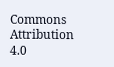Commons Attribution 4.0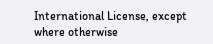International License, except where otherwise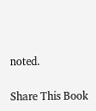noted.

Share This Book